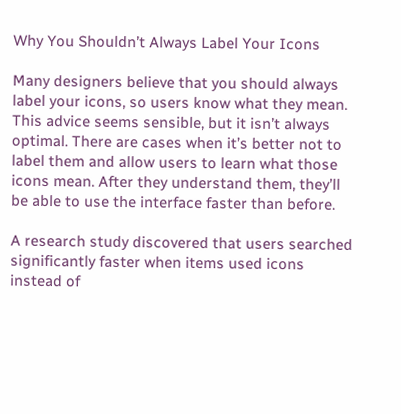Why You Shouldn’t Always Label Your Icons

Many designers believe that you should always label your icons, so users know what they mean. This advice seems sensible, but it isn’t always optimal. There are cases when it’s better not to label them and allow users to learn what those icons mean. After they understand them, they’ll be able to use the interface faster than before.

A research study discovered that users searched significantly faster when items used icons instead of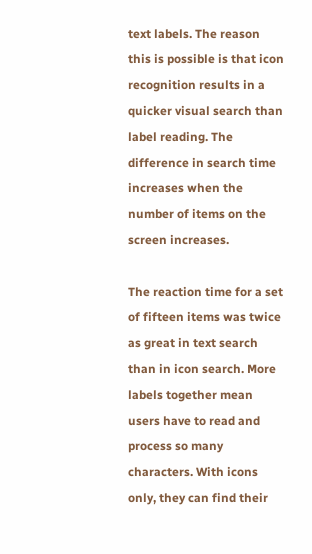text labels. The reason this is possible is that icon recognition results in a quicker visual search than label reading. The difference in search time increases when the number of items on the screen increases.

The reaction time for a set of fifteen items was twice as great in text search than in icon search. More labels together mean users have to read and process so many characters. With icons only, they can find their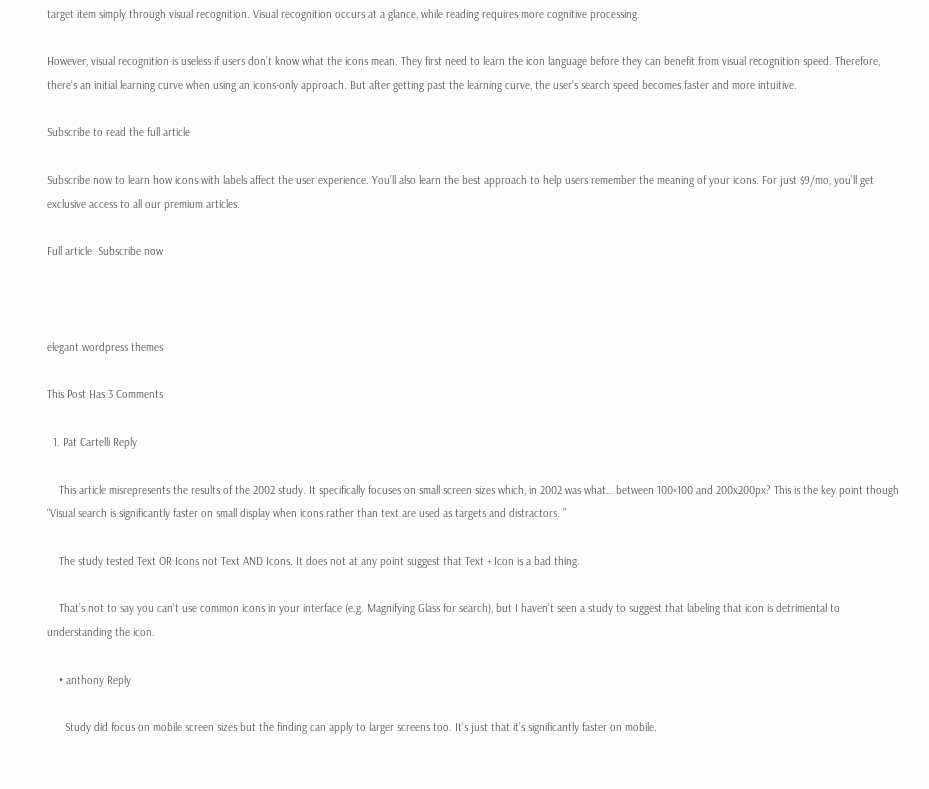target item simply through visual recognition. Visual recognition occurs at a glance, while reading requires more cognitive processing.

However, visual recognition is useless if users don’t know what the icons mean. They first need to learn the icon language before they can benefit from visual recognition speed. Therefore, there’s an initial learning curve when using an icons-only approach. But after getting past the learning curve, the user’s search speed becomes faster and more intuitive.

Subscribe to read the full article

Subscribe now to learn how icons with labels affect the user experience. You’ll also learn the best approach to help users remember the meaning of your icons. For just $9/mo, you’ll get exclusive access to all our premium articles.

Full article  Subscribe now



elegant wordpress themes

This Post Has 3 Comments

  1. Pat Cartelli Reply

    This article misrepresents the results of the 2002 study. It specifically focuses on small screen sizes which, in 2002 was what… between 100×100 and 200x200px? This is the key point though “Visual search is significantly faster on small display when icons rather than text are used as targets and distractors. ”

    The study tested Text OR Icons not Text AND Icons. It does not at any point suggest that Text + Icon is a bad thing.

    That’s not to say you can’t use common icons in your interface (e.g. Magnifying Glass for search), but I haven’t seen a study to suggest that labeling that icon is detrimental to understanding the icon.

    • anthony Reply

      Study did focus on mobile screen sizes but the finding can apply to larger screens too. It’s just that it’s significantly faster on mobile.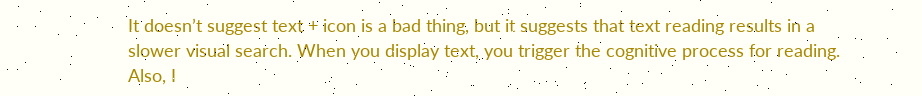It doesn’t suggest text + icon is a bad thing, but it suggests that text reading results in a slower visual search. When you display text, you trigger the cognitive process for reading. Also, I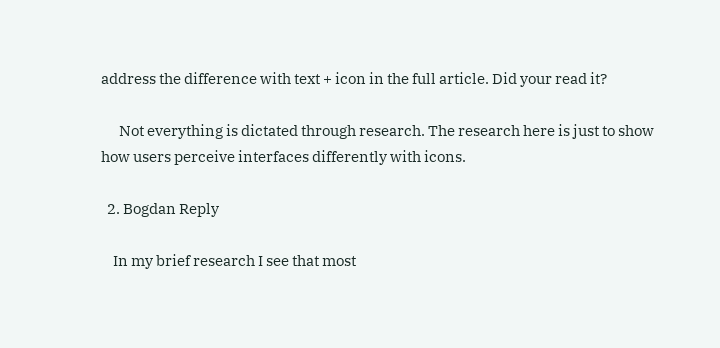address the difference with text + icon in the full article. Did your read it?

      Not everything is dictated through research. The research here is just to show how users perceive interfaces differently with icons.

  2. Bogdan Reply

    In my brief research I see that most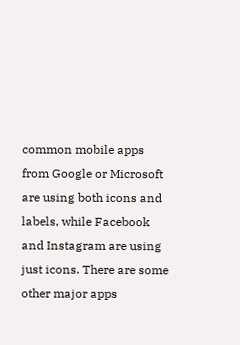common mobile apps from Google or Microsoft are using both icons and labels, while Facebook and Instagram are using just icons. There are some other major apps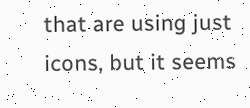that are using just icons, but it seems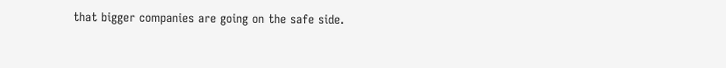that bigger companies are going on the safe side.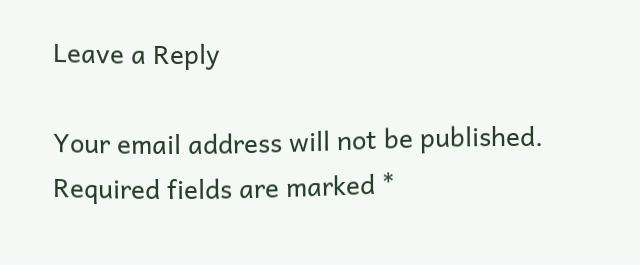Leave a Reply

Your email address will not be published. Required fields are marked *